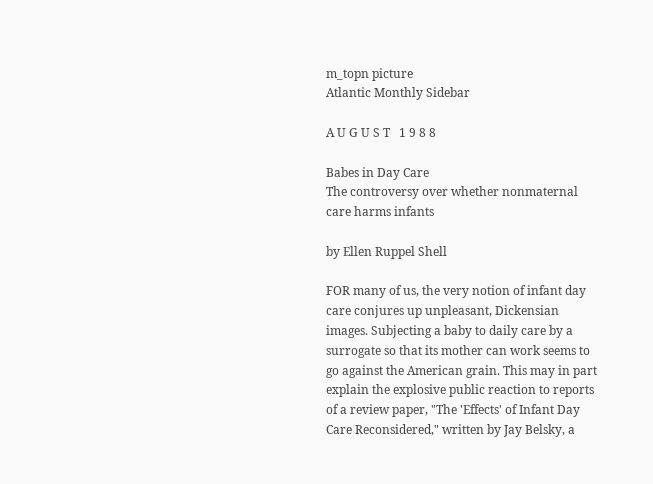m_topn picture
Atlantic Monthly Sidebar

A U G U S T   1 9 8 8

Babes in Day Care
The controversy over whether nonmaternal care harms infants

by Ellen Ruppel Shell

FOR many of us, the very notion of infant day care conjures up unpleasant, Dickensian images. Subjecting a baby to daily care by a surrogate so that its mother can work seems to go against the American grain. This may in part explain the explosive public reaction to reports of a review paper, "The 'Effects' of Infant Day Care Reconsidered," written by Jay Belsky, a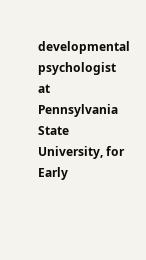developmental psychologist at Pennsylvania State University, for Early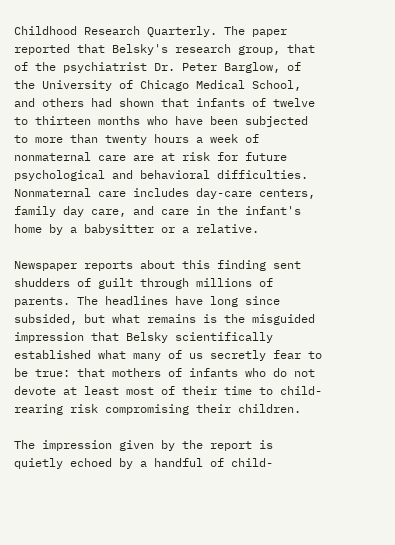Childhood Research Quarterly. The paper reported that Belsky's research group, that of the psychiatrist Dr. Peter Barglow, of the University of Chicago Medical School, and others had shown that infants of twelve to thirteen months who have been subjected to more than twenty hours a week of nonmaternal care are at risk for future psychological and behavioral difficulties. Nonmaternal care includes day-care centers, family day care, and care in the infant's home by a babysitter or a relative.

Newspaper reports about this finding sent shudders of guilt through millions of parents. The headlines have long since subsided, but what remains is the misguided impression that Belsky scientifically established what many of us secretly fear to be true: that mothers of infants who do not devote at least most of their time to child-rearing risk compromising their children.

The impression given by the report is quietly echoed by a handful of child-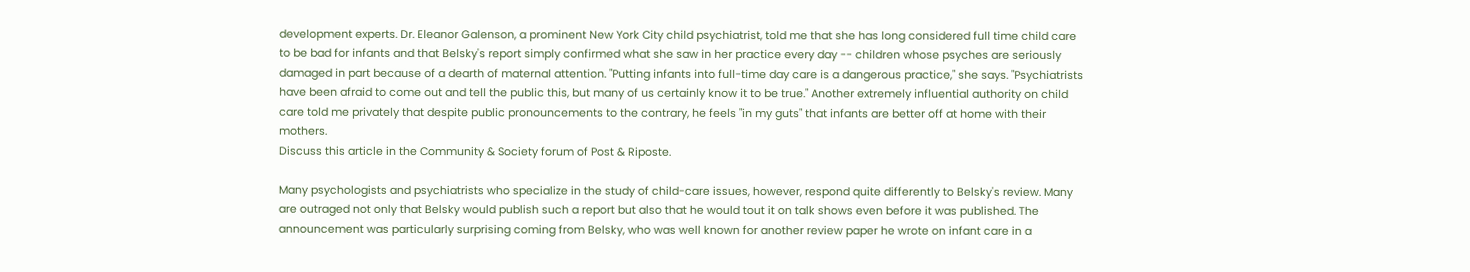development experts. Dr. Eleanor Galenson, a prominent New York City child psychiatrist, told me that she has long considered full time child care to be bad for infants and that Belsky's report simply confirmed what she saw in her practice every day -- children whose psyches are seriously damaged in part because of a dearth of maternal attention. "Putting infants into full-time day care is a dangerous practice," she says. "Psychiatrists have been afraid to come out and tell the public this, but many of us certainly know it to be true." Another extremely influential authority on child care told me privately that despite public pronouncements to the contrary, he feels "in my guts" that infants are better off at home with their mothers.
Discuss this article in the Community & Society forum of Post & Riposte.

Many psychologists and psychiatrists who specialize in the study of child-care issues, however, respond quite differently to Belsky's review. Many are outraged not only that Belsky would publish such a report but also that he would tout it on talk shows even before it was published. The announcement was particularly surprising coming from Belsky, who was well known for another review paper he wrote on infant care in a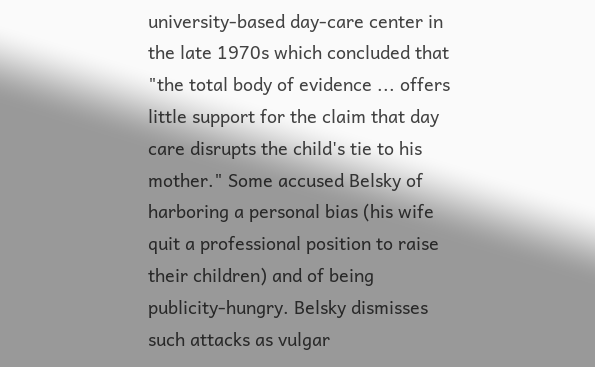university-based day-care center in the late 1970s which concluded that "the total body of evidence ... offers little support for the claim that day care disrupts the child's tie to his mother." Some accused Belsky of harboring a personal bias (his wife quit a professional position to raise their children) and of being publicity-hungry. Belsky dismisses such attacks as vulgar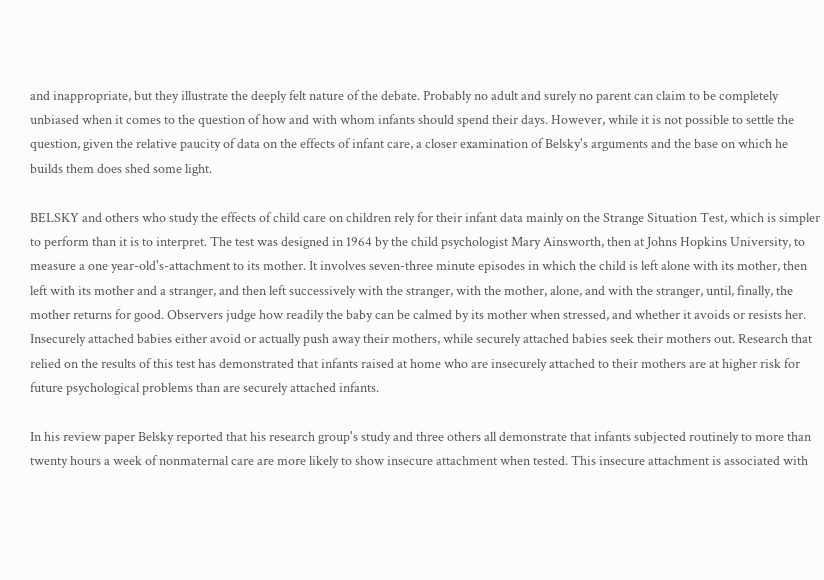and inappropriate, but they illustrate the deeply felt nature of the debate. Probably no adult and surely no parent can claim to be completely unbiased when it comes to the question of how and with whom infants should spend their days. However, while it is not possible to settle the question, given the relative paucity of data on the effects of infant care, a closer examination of Belsky's arguments and the base on which he builds them does shed some light.

BELSKY and others who study the effects of child care on children rely for their infant data mainly on the Strange Situation Test, which is simpler to perform than it is to interpret. The test was designed in 1964 by the child psychologist Mary Ainsworth, then at Johns Hopkins University, to measure a one year-old's-attachment to its mother. It involves seven-three minute episodes in which the child is left alone with its mother, then left with its mother and a stranger, and then left successively with the stranger, with the mother, alone, and with the stranger, until, finally, the mother returns for good. Observers judge how readily the baby can be calmed by its mother when stressed, and whether it avoids or resists her. Insecurely attached babies either avoid or actually push away their mothers, while securely attached babies seek their mothers out. Research that relied on the results of this test has demonstrated that infants raised at home who are insecurely attached to their mothers are at higher risk for future psychological problems than are securely attached infants.

In his review paper Belsky reported that his research group's study and three others all demonstrate that infants subjected routinely to more than twenty hours a week of nonmaternal care are more likely to show insecure attachment when tested. This insecure attachment is associated with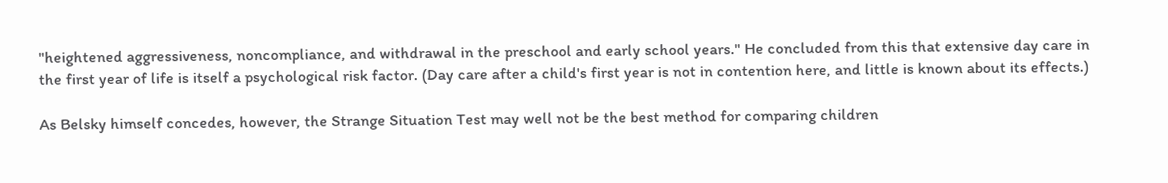"heightened aggressiveness, noncompliance, and withdrawal in the preschool and early school years." He concluded from this that extensive day care in the first year of life is itself a psychological risk factor. (Day care after a child's first year is not in contention here, and little is known about its effects.)

As Belsky himself concedes, however, the Strange Situation Test may well not be the best method for comparing children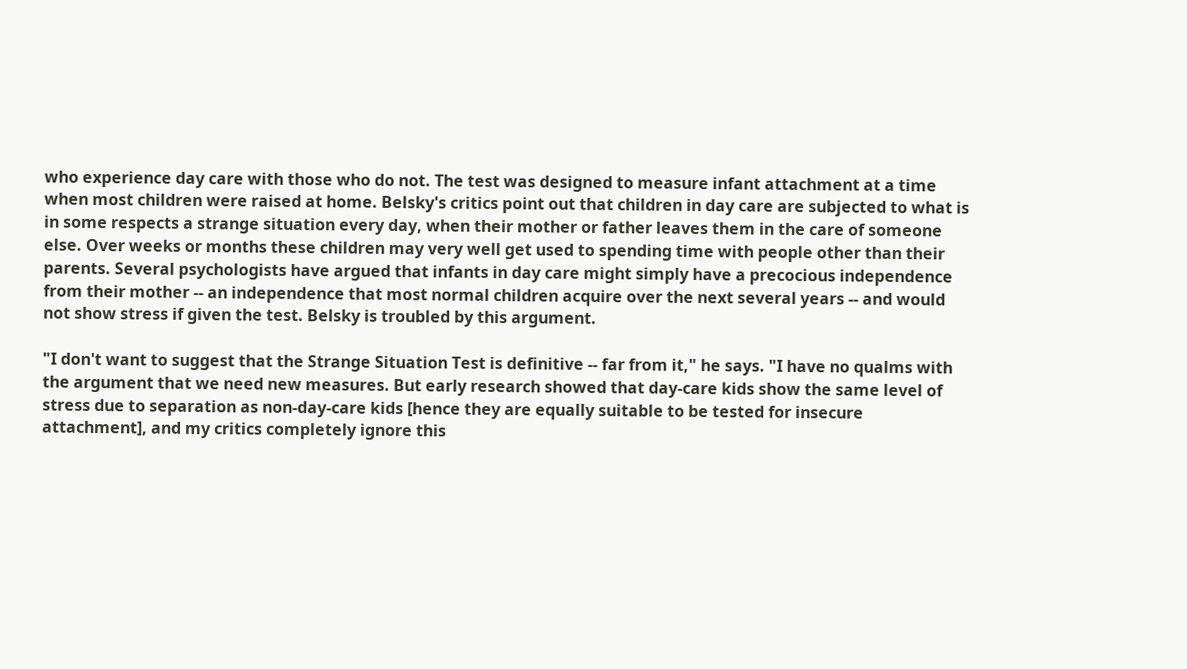who experience day care with those who do not. The test was designed to measure infant attachment at a time when most children were raised at home. Belsky's critics point out that children in day care are subjected to what is in some respects a strange situation every day, when their mother or father leaves them in the care of someone else. Over weeks or months these children may very well get used to spending time with people other than their parents. Several psychologists have argued that infants in day care might simply have a precocious independence from their mother -- an independence that most normal children acquire over the next several years -- and would not show stress if given the test. Belsky is troubled by this argument.

"I don't want to suggest that the Strange Situation Test is definitive -- far from it," he says. "I have no qualms with the argument that we need new measures. But early research showed that day-care kids show the same level of stress due to separation as non-day-care kids [hence they are equally suitable to be tested for insecure attachment], and my critics completely ignore this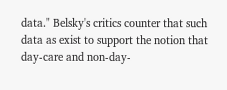data." Belsky's critics counter that such data as exist to support the notion that day-care and non-day-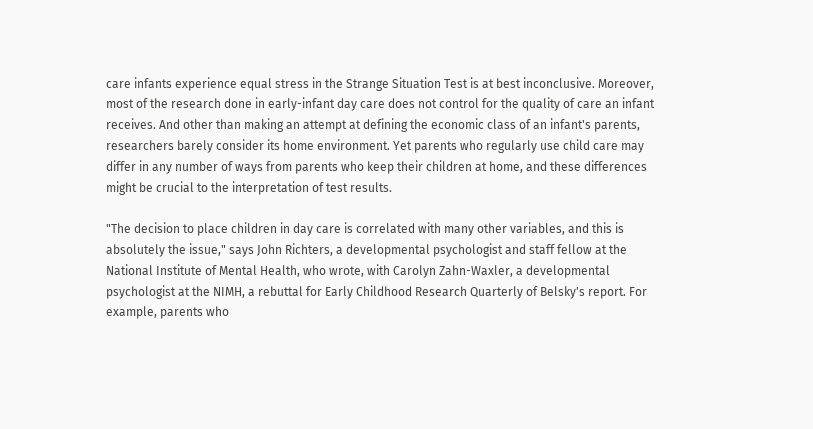care infants experience equal stress in the Strange Situation Test is at best inconclusive. Moreover, most of the research done in early-infant day care does not control for the quality of care an infant receives. And other than making an attempt at defining the economic class of an infant's parents, researchers barely consider its home environment. Yet parents who regularly use child care may differ in any number of ways from parents who keep their children at home, and these differences might be crucial to the interpretation of test results.

"The decision to place children in day care is correlated with many other variables, and this is absolutely the issue," says John Richters, a developmental psychologist and staff fellow at the National Institute of Mental Health, who wrote, with Carolyn Zahn-Waxler, a developmental psychologist at the NIMH, a rebuttal for Early Childhood Research Quarterly of Belsky's report. For example, parents who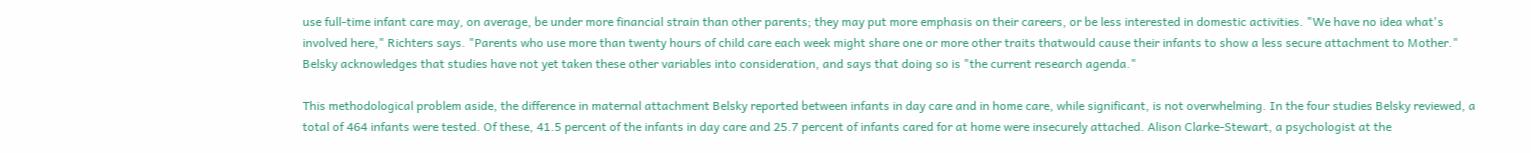use full-time infant care may, on average, be under more financial strain than other parents; they may put more emphasis on their careers, or be less interested in domestic activities. "We have no idea what's involved here," Richters says. "Parents who use more than twenty hours of child care each week might share one or more other traits thatwould cause their infants to show a less secure attachment to Mother." Belsky acknowledges that studies have not yet taken these other variables into consideration, and says that doing so is "the current research agenda."

This methodological problem aside, the difference in maternal attachment Belsky reported between infants in day care and in home care, while significant, is not overwhelming. In the four studies Belsky reviewed, a total of 464 infants were tested. Of these, 41.5 percent of the infants in day care and 25.7 percent of infants cared for at home were insecurely attached. Alison Clarke-Stewart, a psychologist at the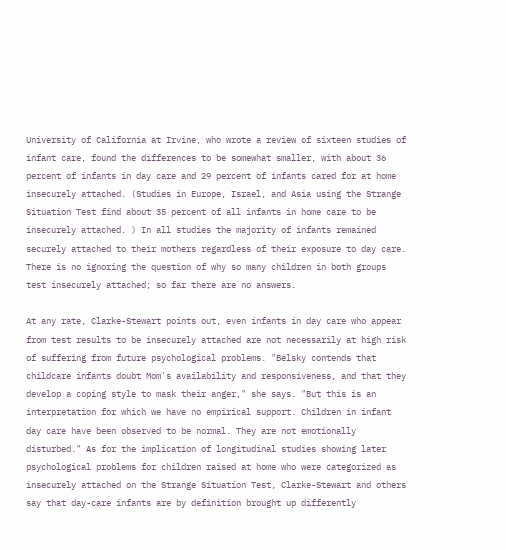University of California at Irvine, who wrote a review of sixteen studies of infant care, found the differences to be somewhat smaller, with about 36 percent of infants in day care and 29 percent of infants cared for at home insecurely attached. (Studies in Europe, Israel, and Asia using the Strange Situation Test find about 35 percent of all infants in home care to be insecurely attached. ) In all studies the majority of infants remained securely attached to their mothers regardless of their exposure to day care. There is no ignoring the question of why so many children in both groups test insecurely attached; so far there are no answers.

At any rate, Clarke-Stewart points out, even infants in day care who appear from test results to be insecurely attached are not necessarily at high risk of suffering from future psychological problems. "Belsky contends that childcare infants doubt Mom's availability and responsiveness, and that they develop a coping style to mask their anger," she says. "But this is an interpretation for which we have no empirical support. Children in infant day care have been observed to be normal. They are not emotionally disturbed." As for the implication of longitudinal studies showing later psychological problems for children raised at home who were categorized as insecurely attached on the Strange Situation Test, Clarke-Stewart and others say that day-care infants are by definition brought up differently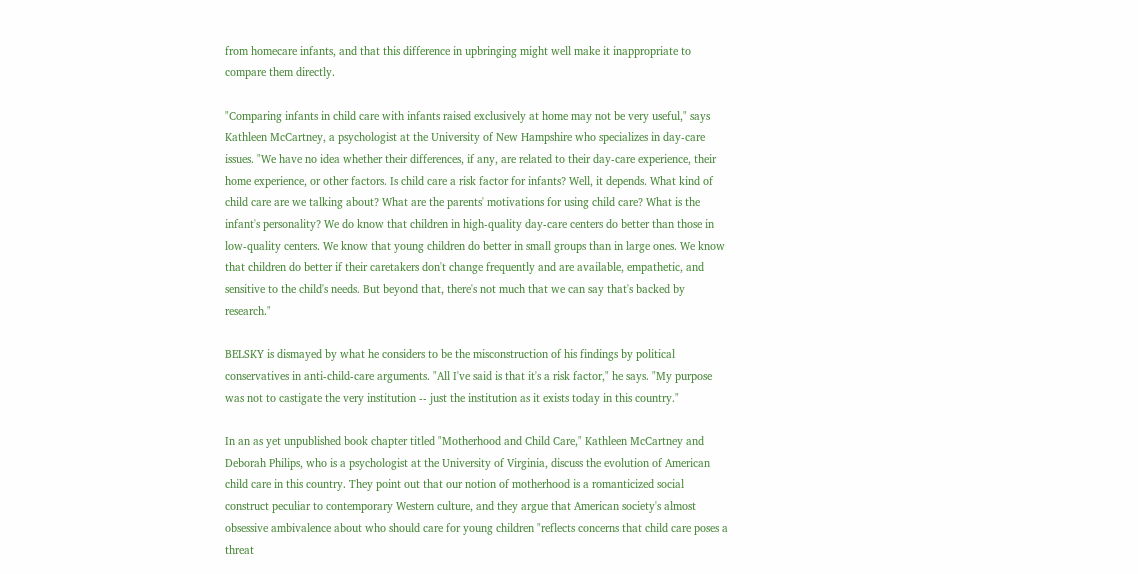from homecare infants, and that this difference in upbringing might well make it inappropriate to compare them directly.

"Comparing infants in child care with infants raised exclusively at home may not be very useful," says Kathleen McCartney, a psychologist at the University of New Hampshire who specializes in day-care issues. "We have no idea whether their differences, if any, are related to their day-care experience, their home experience, or other factors. Is child care a risk factor for infants? Well, it depends. What kind of child care are we talking about? What are the parents' motivations for using child care? What is the infant's personality? We do know that children in high-quality day-care centers do better than those in low-quality centers. We know that young children do better in small groups than in large ones. We know that children do better if their caretakers don't change frequently and are available, empathetic, and sensitive to the child's needs. But beyond that, there's not much that we can say that's backed by research."

BELSKY is dismayed by what he considers to be the misconstruction of his findings by political conservatives in anti-child-care arguments. "All I've said is that it's a risk factor," he says. "My purpose was not to castigate the very institution -- just the institution as it exists today in this country."

In an as yet unpublished book chapter titled "Motherhood and Child Care," Kathleen McCartney and Deborah Philips, who is a psychologist at the University of Virginia, discuss the evolution of American child care in this country. They point out that our notion of motherhood is a romanticized social construct peculiar to contemporary Western culture, and they argue that American society's almost obsessive ambivalence about who should care for young children "reflects concerns that child care poses a threat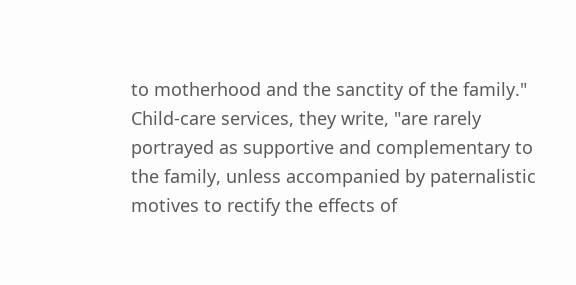to motherhood and the sanctity of the family." Child-care services, they write, "are rarely portrayed as supportive and complementary to the family, unless accompanied by paternalistic motives to rectify the effects of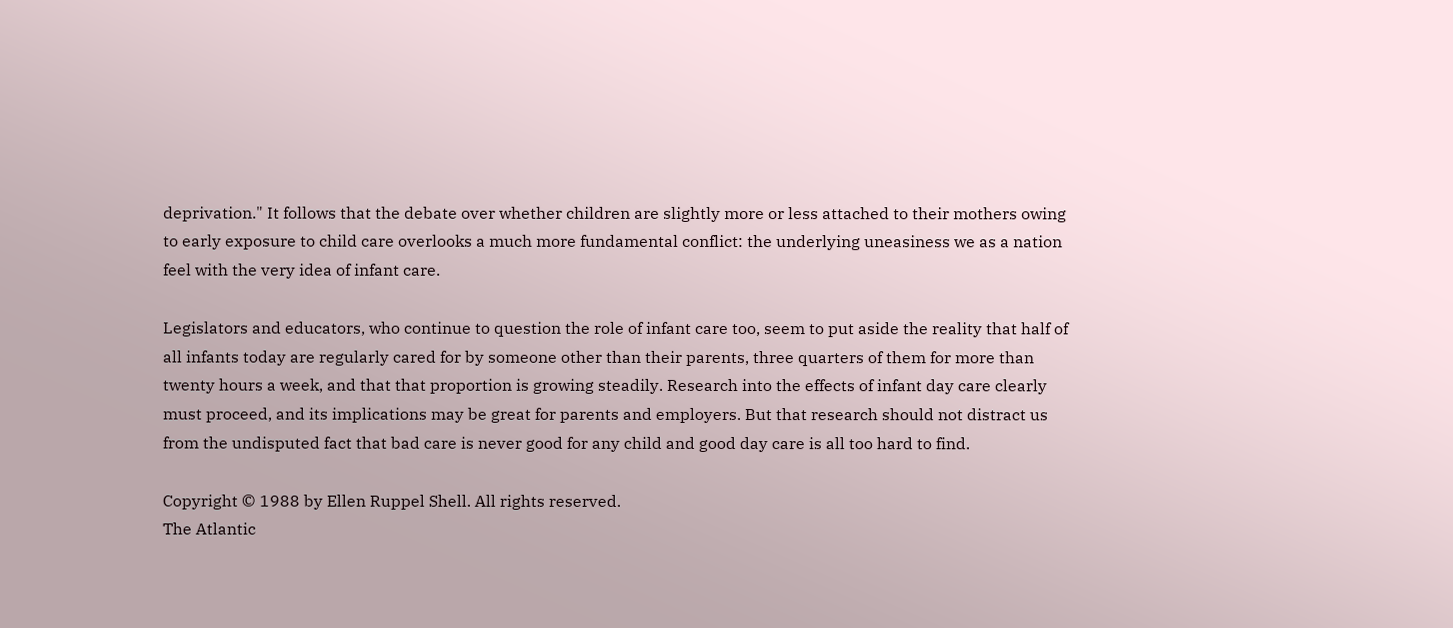deprivation." It follows that the debate over whether children are slightly more or less attached to their mothers owing to early exposure to child care overlooks a much more fundamental conflict: the underlying uneasiness we as a nation feel with the very idea of infant care.

Legislators and educators, who continue to question the role of infant care too, seem to put aside the reality that half of all infants today are regularly cared for by someone other than their parents, three quarters of them for more than twenty hours a week, and that that proportion is growing steadily. Research into the effects of infant day care clearly must proceed, and its implications may be great for parents and employers. But that research should not distract us from the undisputed fact that bad care is never good for any child and good day care is all too hard to find.

Copyright © 1988 by Ellen Ruppel Shell. All rights reserved.
The Atlantic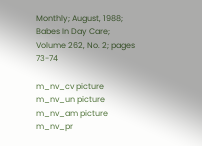Monthly; August, 1988; Babes In Day Care; Volume 262, No. 2; pages 73-74

m_nv_cv picture m_nv_un picture m_nv_am picture m_nv_pr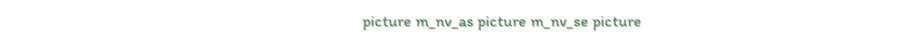picture m_nv_as picture m_nv_se picture